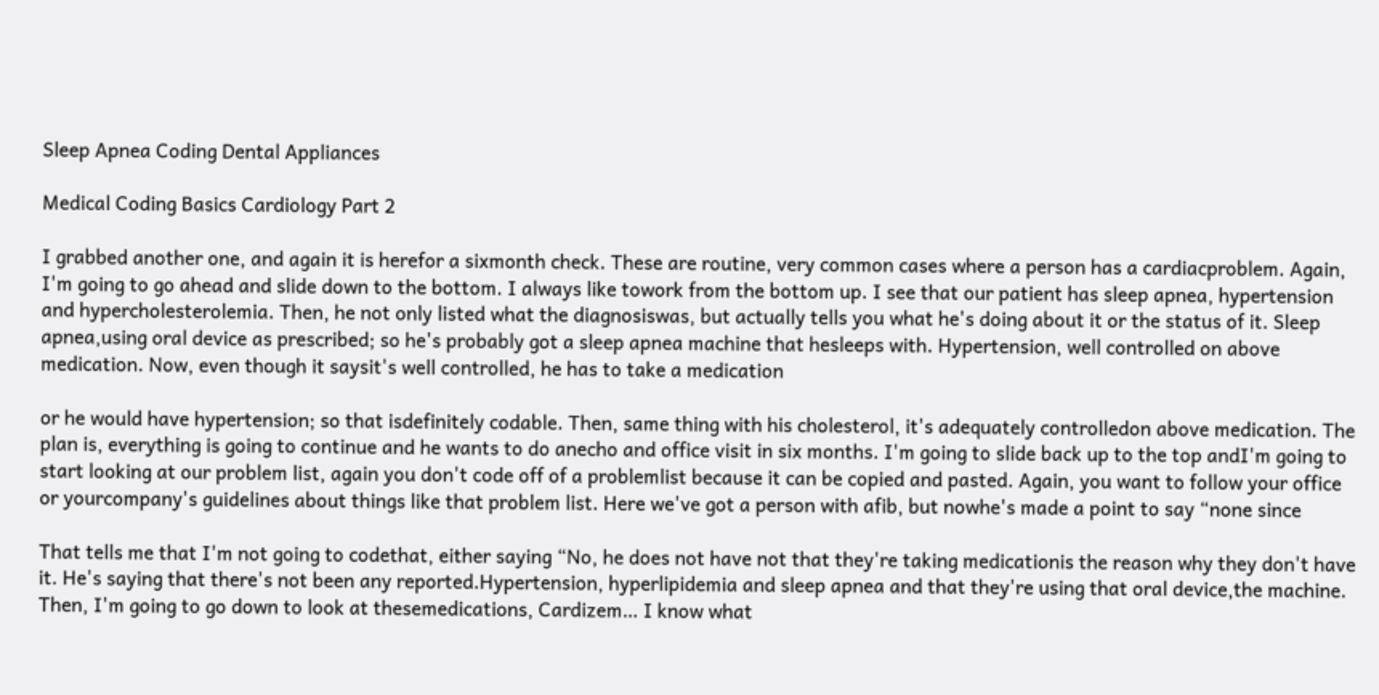Sleep Apnea Coding Dental Appliances

Medical Coding Basics Cardiology Part 2

I grabbed another one, and again it is herefor a sixmonth check. These are routine, very common cases where a person has a cardiacproblem. Again, I'm going to go ahead and slide down to the bottom. I always like towork from the bottom up. I see that our patient has sleep apnea, hypertension and hypercholesterolemia. Then, he not only listed what the diagnosiswas, but actually tells you what he's doing about it or the status of it. Sleep apnea,using oral device as prescribed; so he's probably got a sleep apnea machine that hesleeps with. Hypertension, well controlled on above medication. Now, even though it saysit's well controlled, he has to take a medication

or he would have hypertension; so that isdefinitely codable. Then, same thing with his cholesterol, it's adequately controlledon above medication. The plan is, everything is going to continue and he wants to do anecho and office visit in six months. I'm going to slide back up to the top andI'm going to start looking at our problem list, again you don't code off of a problemlist because it can be copied and pasted. Again, you want to follow your office or yourcompany's guidelines about things like that problem list. Here we've got a person with afib, but nowhe's made a point to say “none since

That tells me that I'm not going to codethat, either saying “No, he does not have not that they're taking medicationis the reason why they don't have it. He's saying that there's not been any reported.Hypertension, hyperlipidemia and sleep apnea and that they're using that oral device,the machine. Then, I'm going to go down to look at thesemedications, Cardizem… I know what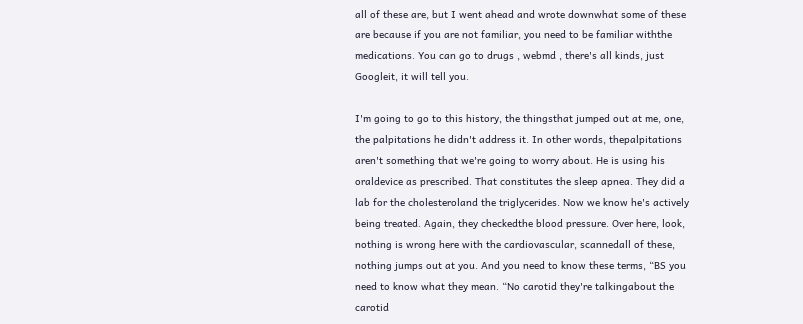all of these are, but I went ahead and wrote downwhat some of these are because if you are not familiar, you need to be familiar withthe medications. You can go to drugs , webmd , there's all kinds, just Googleit, it will tell you.

I'm going to go to this history, the thingsthat jumped out at me, one, the palpitations he didn't address it. In other words, thepalpitations aren't something that we're going to worry about. He is using his oraldevice as prescribed. That constitutes the sleep apnea. They did a lab for the cholesteroland the triglycerides. Now we know he's actively being treated. Again, they checkedthe blood pressure. Over here, look, nothing is wrong here with the cardiovascular, scannedall of these, nothing jumps out at you. And you need to know these terms, “BS you need to know what they mean. “No carotid they're talkingabout the carotid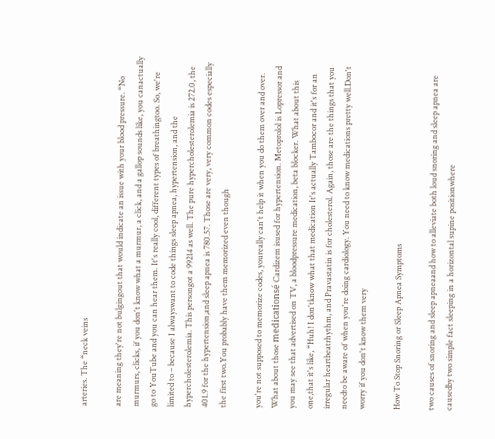arteries. The “neck veins

are meaning they're not bulgingout that would indicate an issue with your blood pressure. “No murmurs, clicks, if you don't know what a murmur, a click, and a gallop sounds like, you canactually go to YouTube and you can hear them. It's really cool, different types of breathingtoo. So, we're limited to – because I alwayswant to code things sleep apnea, hypertension, and the hypercholesterolemia. This persongot a 99214 as well. The pure hypercholesterolemia is 272.0, the 401.9 for the hypertension,and sleep apnea is 780.57. Those are very, very common codes especially the first two.You probably have them memorized even though

you're not supposed to memorize codes, youreally can't help it when you do them over and over. What about those medicationsé Cardizem isused for hypertension. Metoprolol is Lopressor and you may see that advertised on TV, a bloodpressure medication, beta blocker. What about this one,that it's like, “Huh! I don'tknow what that medication It's actually Tambocor and it's for an irregular heartbeatrhythm, and Pravastatin is for cholesterol. Again, those are the things that you needto be aware of when you're doing cardiology. You need to know medications pretty well.Don't worry if you don't know them very

How To Stop Snoring or Sleep Apnea Symptoms

two causes of snoring and sleep apneaand how to alleviate both loud snoring and sleep apnea are causedby two simple fact sleeping in a horizontal supine positionwhere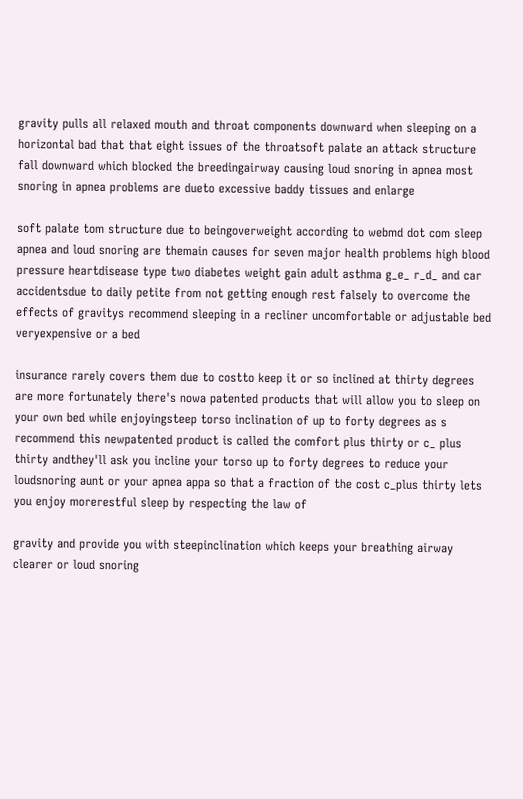gravity pulls all relaxed mouth and throat components downward when sleeping on a horizontal bad that that eight issues of the throatsoft palate an attack structure fall downward which blocked the breedingairway causing loud snoring in apnea most snoring in apnea problems are dueto excessive baddy tissues and enlarge

soft palate tom structure due to beingoverweight according to webmd dot com sleep apnea and loud snoring are themain causes for seven major health problems high blood pressure heartdisease type two diabetes weight gain adult asthma g_e_ r_d_ and car accidentsdue to daily petite from not getting enough rest falsely to overcome the effects of gravitys recommend sleeping in a recliner uncomfortable or adjustable bed veryexpensive or a bed

insurance rarely covers them due to costto keep it or so inclined at thirty degrees are more fortunately there's nowa patented products that will allow you to sleep on your own bed while enjoyingsteep torso inclination of up to forty degrees as s recommend this newpatented product is called the comfort plus thirty or c_ plus thirty andthey'll ask you incline your torso up to forty degrees to reduce your loudsnoring aunt or your apnea appa so that a fraction of the cost c_plus thirty lets you enjoy morerestful sleep by respecting the law of

gravity and provide you with steepinclination which keeps your breathing airway clearer or loud snoring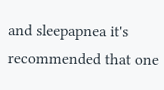and sleepapnea it's recommended that one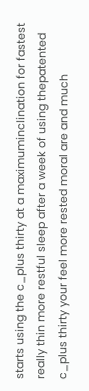starts using the c_plus thirty at a maximuminclination for fastest really thin more restful sleep after a week of using thepatented c_plus thirty your feel more rested moral are and much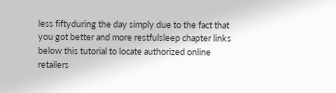less fiftyduring the day simply due to the fact that you got better and more restfulsleep chapter links below this tutorial to locate authorized online retailers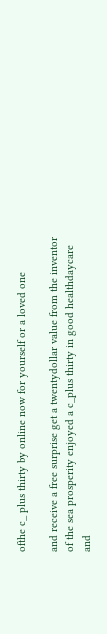ofthe c_ plus thirty by online now for yourself or a loved one

and receive a free surprise get a twentydollar value from the inventor of the sea prosperity enjoyed a c_plus thirty in good healthdaycare and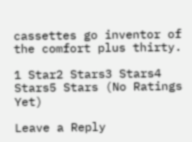cassettes go inventor of the comfort plus thirty.

1 Star2 Stars3 Stars4 Stars5 Stars (No Ratings Yet)

Leave a Reply